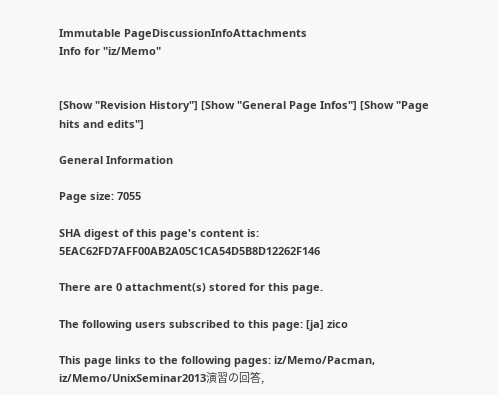Immutable PageDiscussionInfoAttachments
Info for "iz/Memo"


[Show "Revision History"] [Show "General Page Infos"] [Show "Page hits and edits"]

General Information

Page size: 7055

SHA digest of this page's content is: 5EAC62FD7AFF00AB2A05C1CA54D5B8D12262F146

There are 0 attachment(s) stored for this page.

The following users subscribed to this page: [ja] zico

This page links to the following pages: iz/Memo/Pacman, iz/Memo/UnixSeminar2013演習の回答,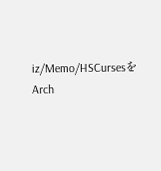iz/Memo/HSCursesをArch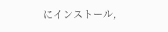にインストール,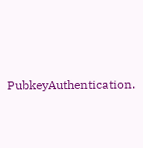PubkeyAuthentication.